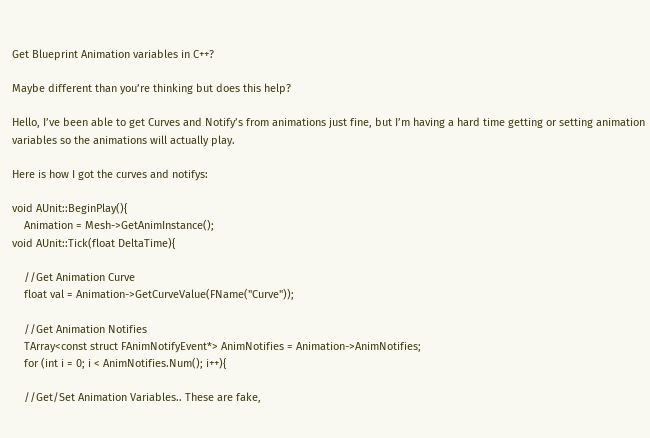Get Blueprint Animation variables in C++?

Maybe different than you’re thinking but does this help?

Hello, I’ve been able to get Curves and Notify’s from animations just fine, but I’m having a hard time getting or setting animation variables so the animations will actually play.

Here is how I got the curves and notifys:

void AUnit::BeginPlay(){
    Animation = Mesh->GetAnimInstance();
void AUnit::Tick(float DeltaTime){

    //Get Animation Curve
    float val = Animation->GetCurveValue(FName("Curve"));

    //Get Animation Notifies
    TArray<const struct FAnimNotifyEvent*> AnimNotifies = Animation->AnimNotifies;
    for (int i = 0; i < AnimNotifies.Num(); i++){

    //Get/Set Animation Variables.. These are fake,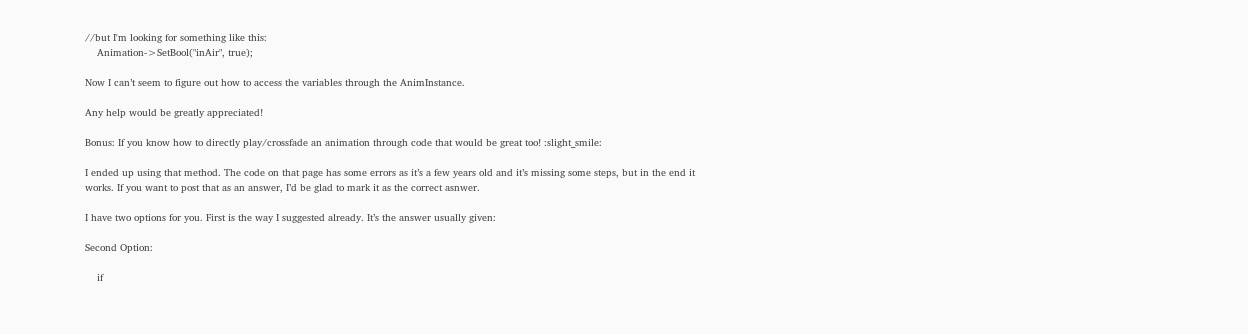//but I'm looking for something like this:
    Animation->SetBool("inAir", true);

Now I can’t seem to figure out how to access the variables through the AnimInstance.

Any help would be greatly appreciated!

Bonus: If you know how to directly play/crossfade an animation through code that would be great too! :slight_smile:

I ended up using that method. The code on that page has some errors as it’s a few years old and it’s missing some steps, but in the end it works. If you want to post that as an answer, I’d be glad to mark it as the correct asnwer.

I have two options for you. First is the way I suggested already. It’s the answer usually given:

Second Option:

    if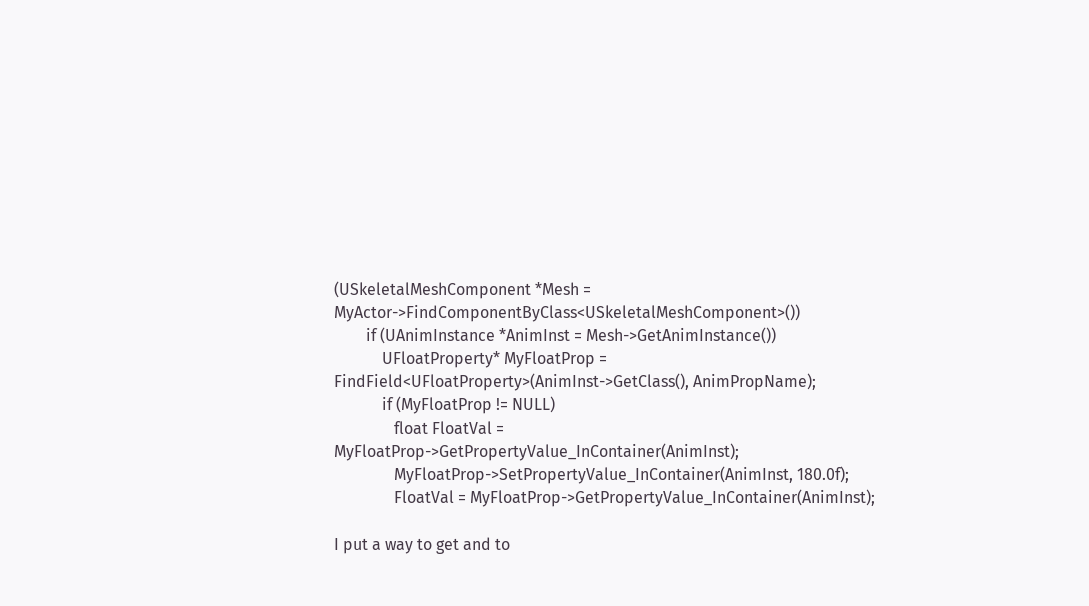(USkeletalMeshComponent *Mesh = MyActor->FindComponentByClass<USkeletalMeshComponent>())
        if (UAnimInstance *AnimInst = Mesh->GetAnimInstance())
            UFloatProperty* MyFloatProp = FindField<UFloatProperty>(AnimInst->GetClass(), AnimPropName);
            if (MyFloatProp != NULL)
               float FloatVal = MyFloatProp->GetPropertyValue_InContainer(AnimInst);
               MyFloatProp->SetPropertyValue_InContainer(AnimInst, 180.0f);
               FloatVal = MyFloatProp->GetPropertyValue_InContainer(AnimInst);

I put a way to get and to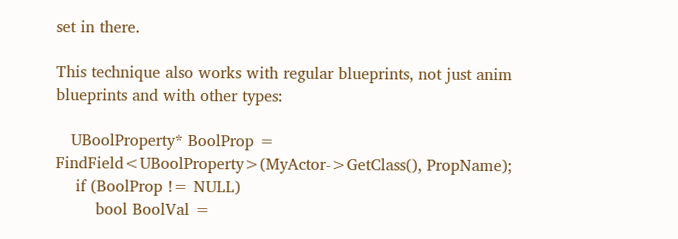set in there.

This technique also works with regular blueprints, not just anim blueprints and with other types:

   UBoolProperty* BoolProp = FindField<UBoolProperty>(MyActor->GetClass(), PropName);
    if (BoolProp != NULL)
        bool BoolVal =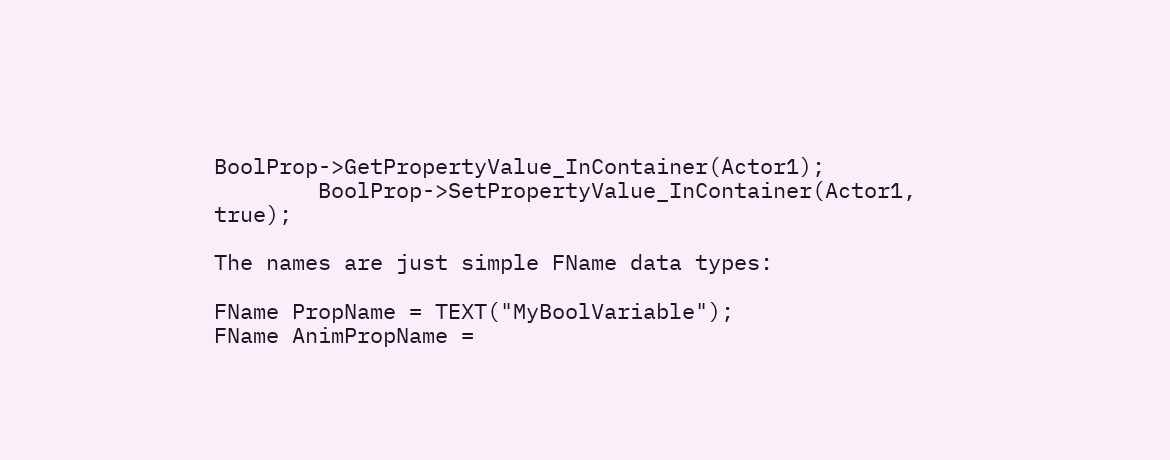BoolProp->GetPropertyValue_InContainer(Actor1);
        BoolProp->SetPropertyValue_InContainer(Actor1, true);

The names are just simple FName data types:

FName PropName = TEXT("MyBoolVariable");
FName AnimPropName =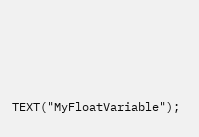TEXT("MyFloatVariable");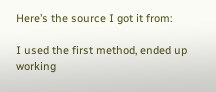Here’s the source I got it from:

I used the first method, ended up working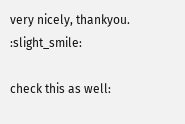very nicely, thankyou. :slight_smile:

check this as well: